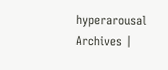hyperarousal Archives |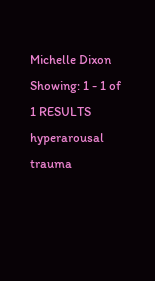Michelle Dixon
Showing: 1 - 1 of 1 RESULTS
hyperarousal trauma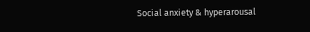Social anxiety & hyperarousal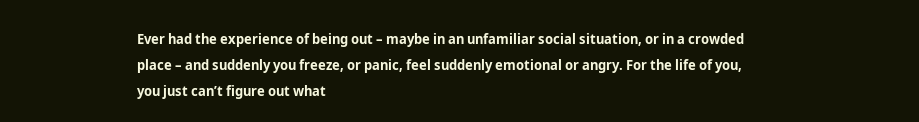Ever had the experience of being out – maybe in an unfamiliar social situation, or in a crowded place – and suddenly you freeze, or panic, feel suddenly emotional or angry. For the life of you, you just can’t figure out what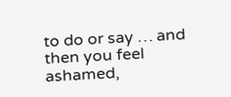to do or say … and then you feel ashamed,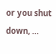or you shut down, …